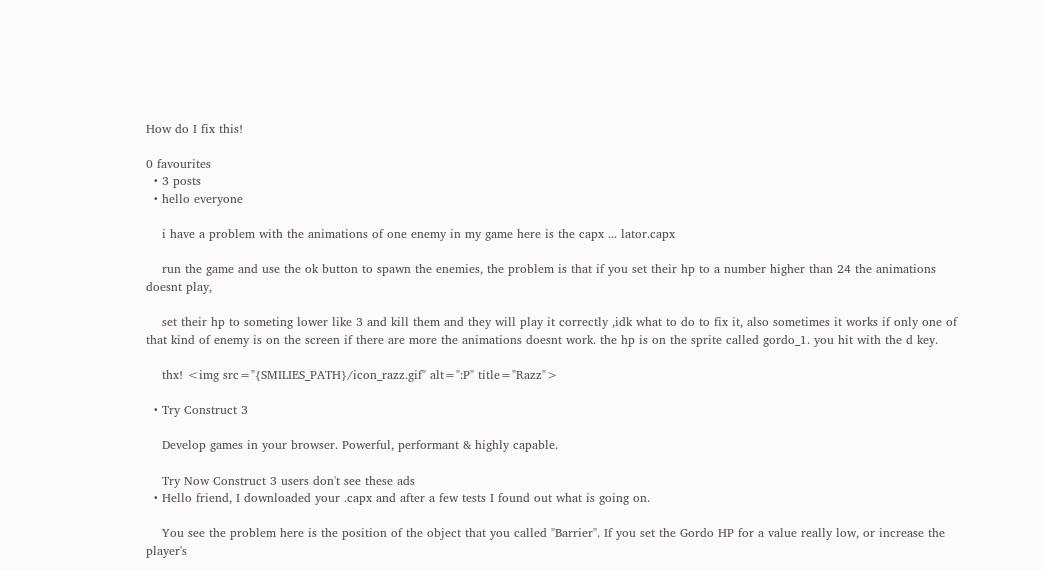How do I fix this!

0 favourites
  • 3 posts
  • hello everyone

    i have a problem with the animations of one enemy in my game here is the capx ... lator.capx

    run the game and use the ok button to spawn the enemies, the problem is that if you set their hp to a number higher than 24 the animations doesnt play,

    set their hp to someting lower like 3 and kill them and they will play it correctly ,idk what to do to fix it, also sometimes it works if only one of that kind of enemy is on the screen if there are more the animations doesnt work. the hp is on the sprite called gordo_1. you hit with the d key.

    thx! <img src="{SMILIES_PATH}/icon_razz.gif" alt=":P" title="Razz">

  • Try Construct 3

    Develop games in your browser. Powerful, performant & highly capable.

    Try Now Construct 3 users don't see these ads
  • Hello friend, I downloaded your .capx and after a few tests I found out what is going on.

    You see the problem here is the position of the object that you called "Barrier". If you set the Gordo HP for a value really low, or increase the player's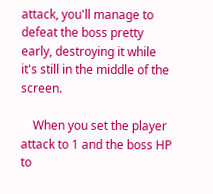attack, you'll manage to defeat the boss pretty early, destroying it while it's still in the middle of the screen.

    When you set the player attack to 1 and the boss HP to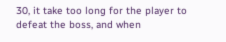30, it take too long for the player to defeat the boss, and when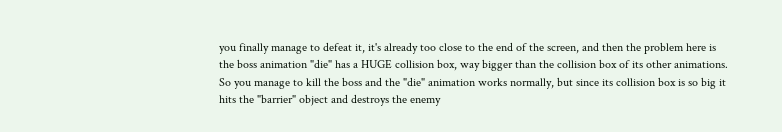you finally manage to defeat it, it's already too close to the end of the screen, and then the problem here is the boss animation "die" has a HUGE collision box, way bigger than the collision box of its other animations. So you manage to kill the boss and the "die" animation works normally, but since its collision box is so big it hits the "barrier" object and destroys the enemy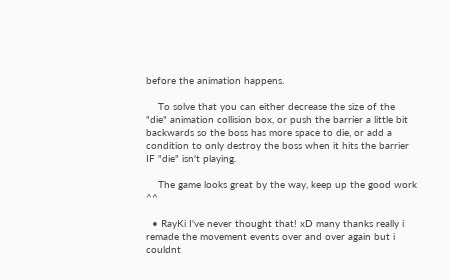before the animation happens.

    To solve that you can either decrease the size of the "die" animation collision box, or push the barrier a little bit backwards so the boss has more space to die, or add a condition to only destroy the boss when it hits the barrier IF "die" isn't playing.

    The game looks great by the way, keep up the good work ^^

  • RayKi I've never thought that! xD many thanks really i remade the movement events over and over again but i couldnt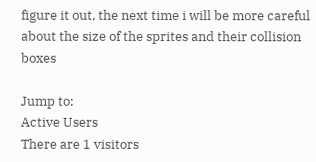figure it out, the next time i will be more careful about the size of the sprites and their collision boxes

Jump to:
Active Users
There are 1 visitors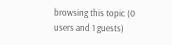browsing this topic (0 users and 1 guests)